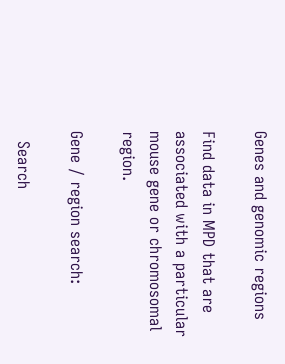Genes and genomic regions

Find data in MPD that are associated with a particular mouse gene or chromosomal region.

Gene / region search:

  Search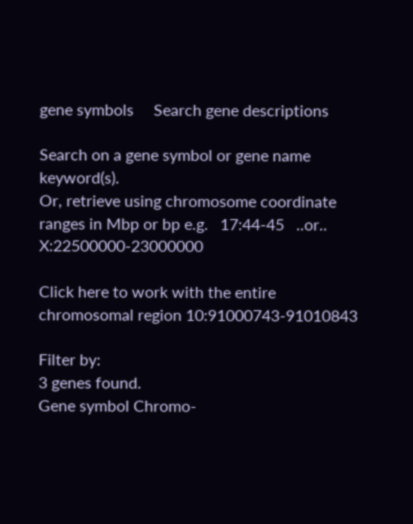gene symbols     Search gene descriptions

Search on a gene symbol or gene name keyword(s).
Or, retrieve using chromosome coordinate ranges in Mbp or bp e.g.   17:44-45   ..or..   X:22500000-23000000

Click here to work with the entire chromosomal region 10:91000743-91010843

Filter by:
3 genes found.
Gene symbol Chromo-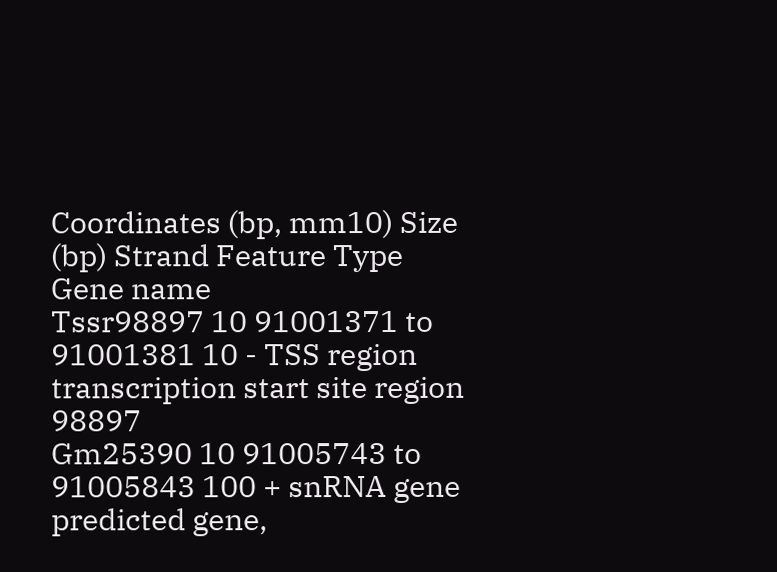Coordinates (bp, mm10) Size (bp) Strand Feature Type Gene name
Tssr98897 10 91001371 to 91001381 10 - TSS region transcription start site region 98897
Gm25390 10 91005743 to 91005843 100 + snRNA gene predicted gene,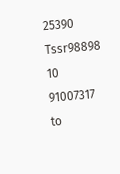25390
Tssr98898 10 91007317 to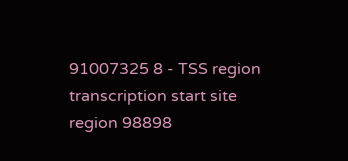91007325 8 - TSS region transcription start site region 98898